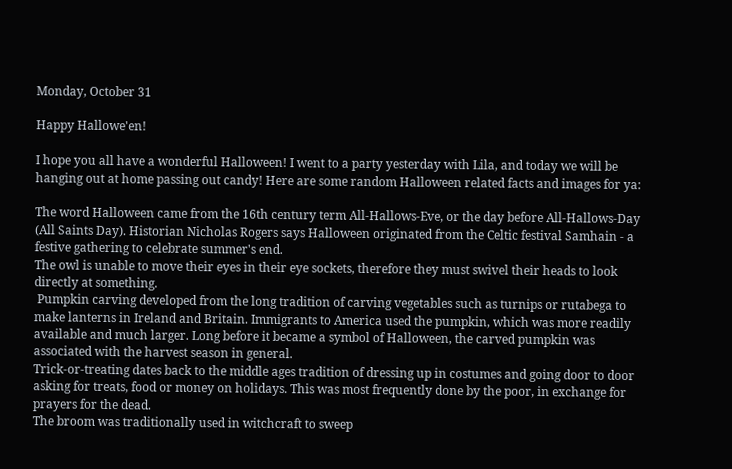Monday, October 31

Happy Hallowe'en!

I hope you all have a wonderful Halloween! I went to a party yesterday with Lila, and today we will be hanging out at home passing out candy! Here are some random Halloween related facts and images for ya:

The word Halloween came from the 16th century term All-Hallows-Eve, or the day before All-Hallows-Day (All Saints Day). Historian Nicholas Rogers says Halloween originated from the Celtic festival Samhain - a festive gathering to celebrate summer's end.
The owl is unable to move their eyes in their eye sockets, therefore they must swivel their heads to look directly at something.
 Pumpkin carving developed from the long tradition of carving vegetables such as turnips or rutabega to make lanterns in Ireland and Britain. Immigrants to America used the pumpkin, which was more readily available and much larger. Long before it became a symbol of Halloween, the carved pumpkin was associated with the harvest season in general.
Trick-or-treating dates back to the middle ages tradition of dressing up in costumes and going door to door asking for treats, food or money on holidays. This was most frequently done by the poor, in exchange for prayers for the dead.
The broom was traditionally used in witchcraft to sweep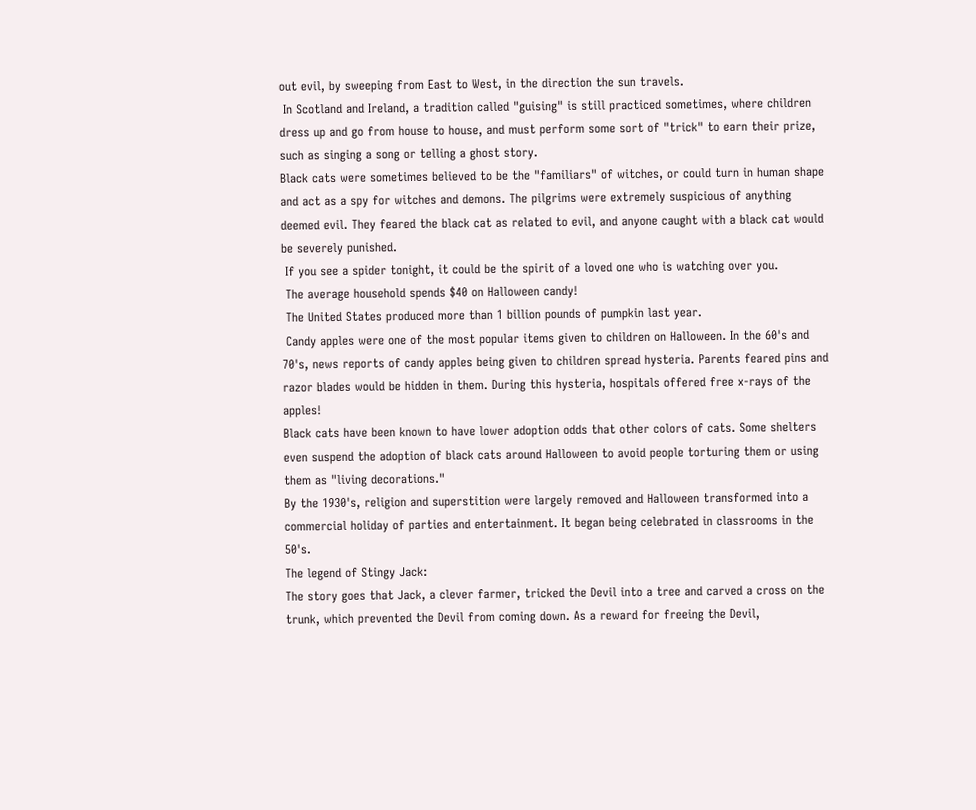out evil, by sweeping from East to West, in the direction the sun travels.
 In Scotland and Ireland, a tradition called "guising" is still practiced sometimes, where children dress up and go from house to house, and must perform some sort of "trick" to earn their prize, such as singing a song or telling a ghost story.
Black cats were sometimes believed to be the "familiars" of witches, or could turn in human shape and act as a spy for witches and demons. The pilgrims were extremely suspicious of anything deemed evil. They feared the black cat as related to evil, and anyone caught with a black cat would be severely punished.
 If you see a spider tonight, it could be the spirit of a loved one who is watching over you.
 The average household spends $40 on Halloween candy!
 The United States produced more than 1 billion pounds of pumpkin last year.
 Candy apples were one of the most popular items given to children on Halloween. In the 60's and 70's, news reports of candy apples being given to children spread hysteria. Parents feared pins and razor blades would be hidden in them. During this hysteria, hospitals offered free x-rays of the apples!
Black cats have been known to have lower adoption odds that other colors of cats. Some shelters even suspend the adoption of black cats around Halloween to avoid people torturing them or using them as "living decorations."
By the 1930's, religion and superstition were largely removed and Halloween transformed into a commercial holiday of parties and entertainment. It began being celebrated in classrooms in the 50's.
The legend of Stingy Jack:
The story goes that Jack, a clever farmer, tricked the Devil into a tree and carved a cross on the trunk, which prevented the Devil from coming down. As a reward for freeing the Devil,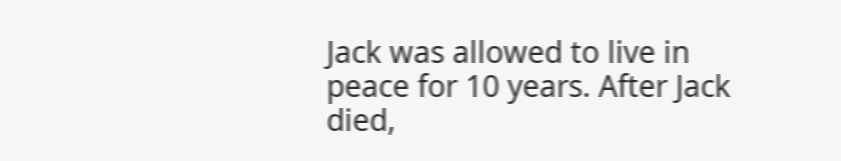Jack was allowed to live in peace for 10 years. After Jack died,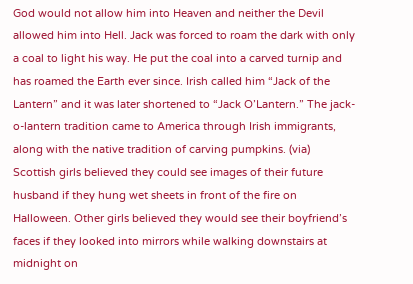God would not allow him into Heaven and neither the Devil allowed him into Hell. Jack was forced to roam the dark with only a coal to light his way. He put the coal into a carved turnip and has roamed the Earth ever since. Irish called him “Jack of the Lantern” and it was later shortened to “Jack O’Lantern.” The jack-o-lantern tradition came to America through Irish immigrants, along with the native tradition of carving pumpkins. (via)
Scottish girls believed they could see images of their future husband if they hung wet sheets in front of the fire on Halloween. Other girls believed they would see their boyfriend’s faces if they looked into mirrors while walking downstairs at midnight on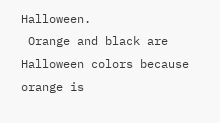Halloween.
 Orange and black are Halloween colors because orange is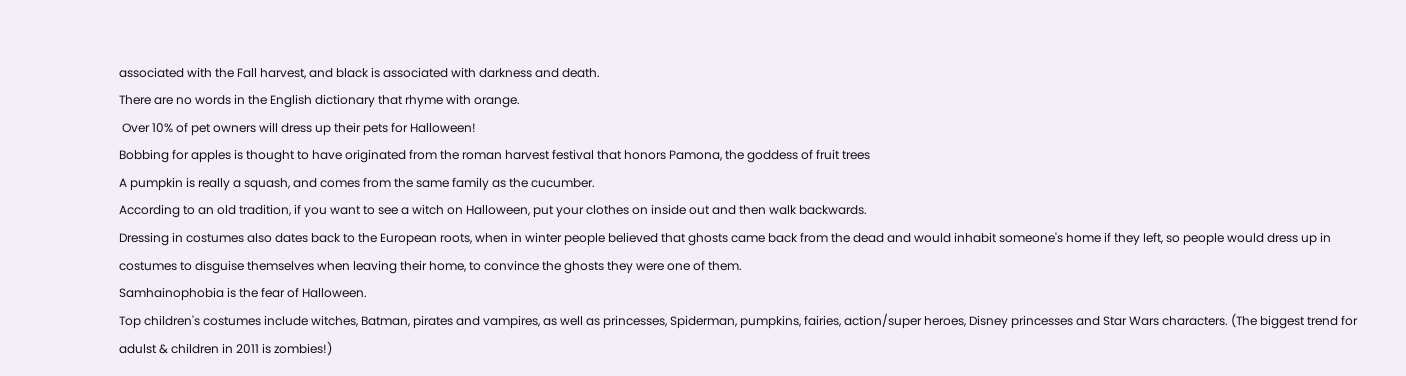associated with the Fall harvest, and black is associated with darkness and death.
There are no words in the English dictionary that rhyme with orange.
 Over 10% of pet owners will dress up their pets for Halloween!
Bobbing for apples is thought to have originated from the roman harvest festival that honors Pamona, the goddess of fruit trees
A pumpkin is really a squash, and comes from the same family as the cucumber.
According to an old tradition, if you want to see a witch on Halloween, put your clothes on inside out and then walk backwards.
Dressing in costumes also dates back to the European roots, when in winter people believed that ghosts came back from the dead and would inhabit someone's home if they left, so people would dress up in costumes to disguise themselves when leaving their home, to convince the ghosts they were one of them.
Samhainophobia is the fear of Halloween.
Top children's costumes include witches, Batman, pirates and vampires, as well as princesses, Spiderman, pumpkins, fairies, action/super heroes, Disney princesses and Star Wars characters. (The biggest trend for adulst & children in 2011 is zombies!)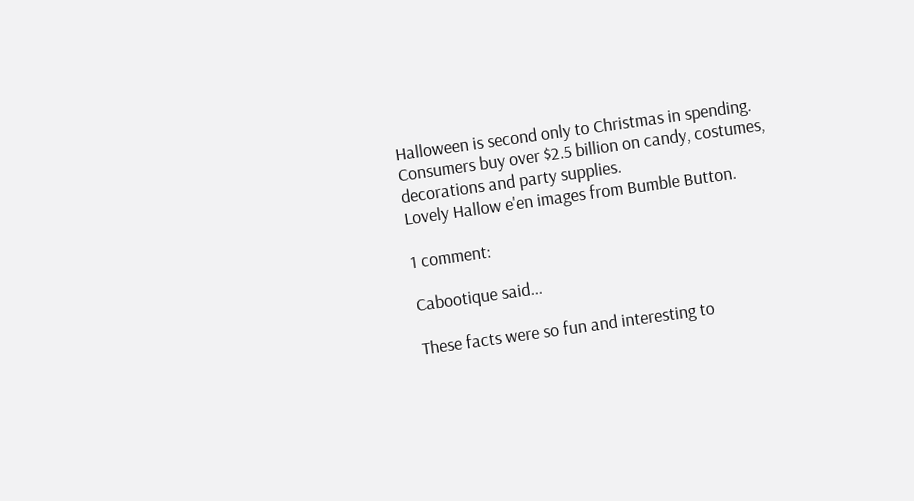Halloween is second only to Christmas in spending. Consumers buy over $2.5 billion on candy, costumes, decorations and party supplies.
Lovely Hallow e'en images from Bumble Button.

1 comment:

Cabootique said...

These facts were so fun and interesting to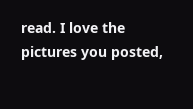read. I love the pictures you posted,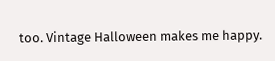too. Vintage Halloween makes me happy.